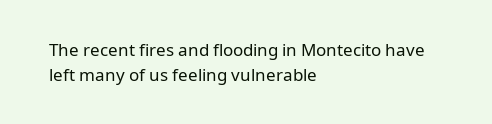The recent fires and flooding in Montecito have left many of us feeling vulnerable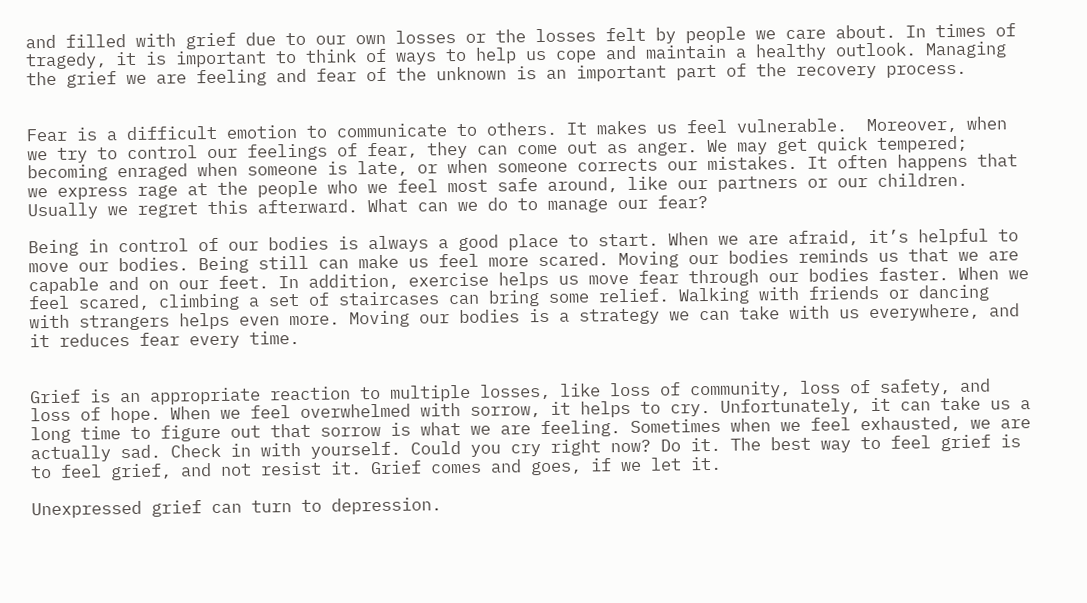and filled with grief due to our own losses or the losses felt by people we care about. In times of tragedy, it is important to think of ways to help us cope and maintain a healthy outlook. Managing the grief we are feeling and fear of the unknown is an important part of the recovery process.


Fear is a difficult emotion to communicate to others. It makes us feel vulnerable.  Moreover, when we try to control our feelings of fear, they can come out as anger. We may get quick tempered; becoming enraged when someone is late, or when someone corrects our mistakes. It often happens that we express rage at the people who we feel most safe around, like our partners or our children. Usually we regret this afterward. What can we do to manage our fear?

Being in control of our bodies is always a good place to start. When we are afraid, it’s helpful to move our bodies. Being still can make us feel more scared. Moving our bodies reminds us that we are capable and on our feet. In addition, exercise helps us move fear through our bodies faster. When we feel scared, climbing a set of staircases can bring some relief. Walking with friends or dancing with strangers helps even more. Moving our bodies is a strategy we can take with us everywhere, and it reduces fear every time.


Grief is an appropriate reaction to multiple losses, like loss of community, loss of safety, and loss of hope. When we feel overwhelmed with sorrow, it helps to cry. Unfortunately, it can take us a long time to figure out that sorrow is what we are feeling. Sometimes when we feel exhausted, we are actually sad. Check in with yourself. Could you cry right now? Do it. The best way to feel grief is to feel grief, and not resist it. Grief comes and goes, if we let it.

Unexpressed grief can turn to depression.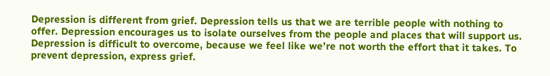Depression is different from grief. Depression tells us that we are terrible people with nothing to offer. Depression encourages us to isolate ourselves from the people and places that will support us. Depression is difficult to overcome, because we feel like we’re not worth the effort that it takes. To prevent depression, express grief.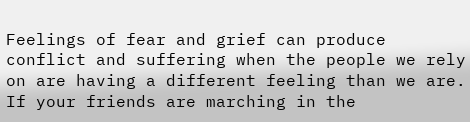Feelings of fear and grief can produce conflict and suffering when the people we rely on are having a different feeling than we are. If your friends are marching in the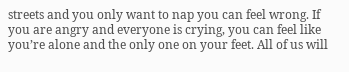streets and you only want to nap you can feel wrong. If you are angry and everyone is crying, you can feel like you’re alone and the only one on your feet. All of us will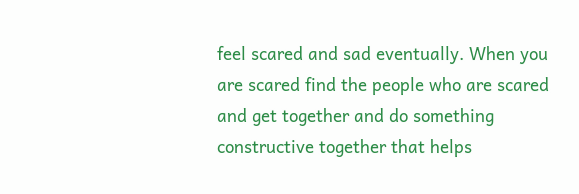feel scared and sad eventually. When you are scared find the people who are scared and get together and do something constructive together that helps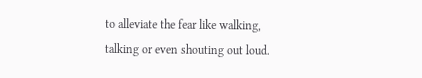to alleviate the fear like walking, talking or even shouting out loud.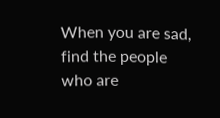When you are sad, find the people who are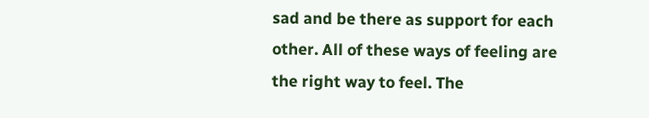sad and be there as support for each other. All of these ways of feeling are the right way to feel. The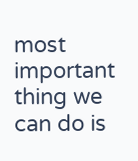most important thing we can do is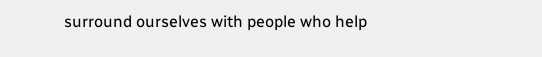surround ourselves with people who help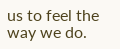us to feel the way we do.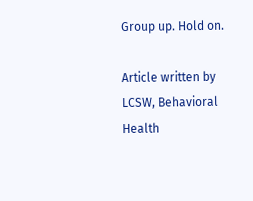Group up. Hold on.

Article written by LCSW, Behavioral Health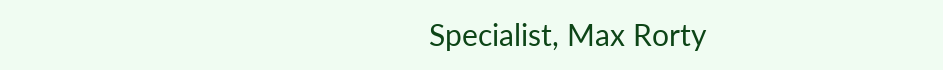Specialist, Max Rorty